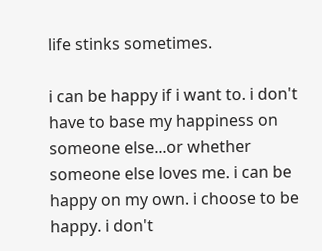life stinks sometimes.

i can be happy if i want to. i don't have to base my happiness on someone else...or whether someone else loves me. i can be happy on my own. i choose to be happy. i don't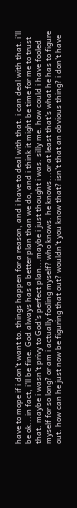have to mope if i don't want to. things happen for a reason, and i have to deal with that. i can deal with that. i'll be ok...in fact, i'll be fine. God always has a better plan than we do, and i think it might be time for me to trust that. maybe i wasn't privy to God's perfect plan...maybe i just thought i was. silly me. how could i have fooled myself for so long? or am i actually fooling myself? who knows. he knows...or at least that's what he has to figure out. how can he just now be figuring that out? wouldn't you know that? isn't that an obvious thing? i don't have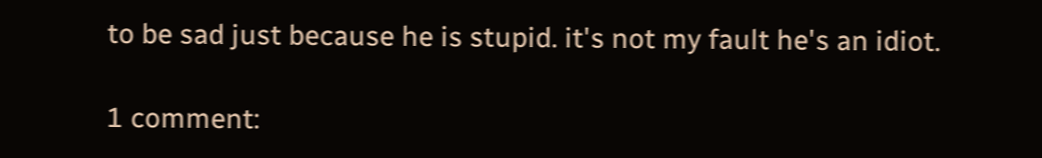to be sad just because he is stupid. it's not my fault he's an idiot.

1 comment: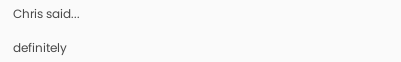Chris said...

definitely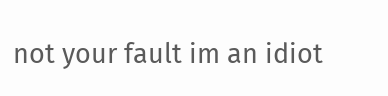not your fault im an idiot